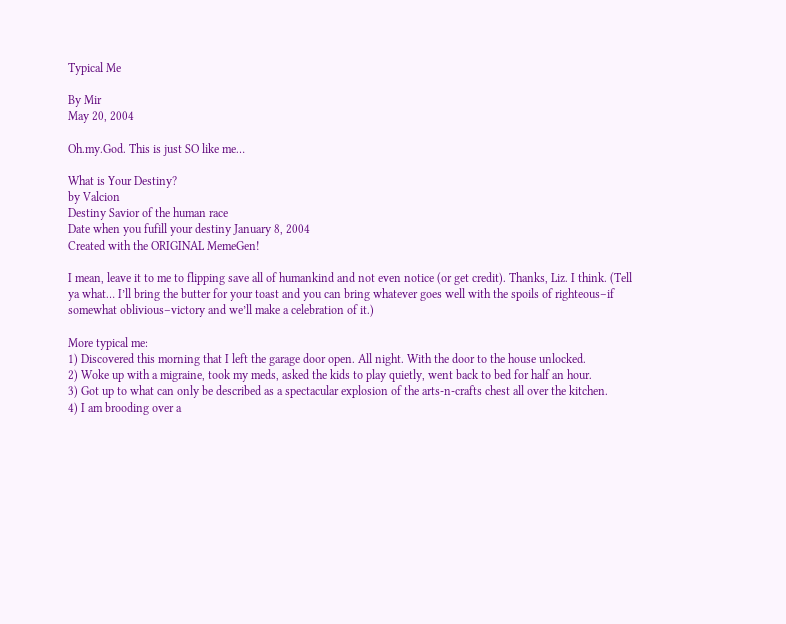Typical Me

By Mir
May 20, 2004

Oh.my.God. This is just SO like me…

What is Your Destiny?
by Valcion
Destiny Savior of the human race
Date when you fufill your destiny January 8, 2004
Created with the ORIGINAL MemeGen!

I mean, leave it to me to flipping save all of humankind and not even notice (or get credit). Thanks, Liz. I think. (Tell ya what… I’ll bring the butter for your toast and you can bring whatever goes well with the spoils of righteous–if somewhat oblivious–victory and we’ll make a celebration of it.)

More typical me:
1) Discovered this morning that I left the garage door open. All night. With the door to the house unlocked.
2) Woke up with a migraine, took my meds, asked the kids to play quietly, went back to bed for half an hour.
3) Got up to what can only be described as a spectacular explosion of the arts-n-crafts chest all over the kitchen.
4) I am brooding over a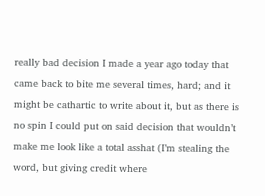really bad decision I made a year ago today that came back to bite me several times, hard; and it might be cathartic to write about it, but as there is no spin I could put on said decision that wouldn’t make me look like a total asshat (I’m stealing the word, but giving credit where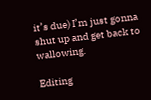it’s due) I’m just gonna shut up and get back to wallowing.

Editing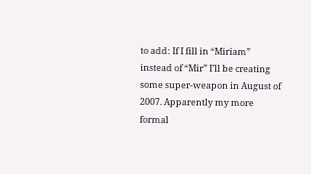to add: If I fill in “Miriam” instead of “Mir” I’ll be creating some super-weapon in August of 2007. Apparently my more formal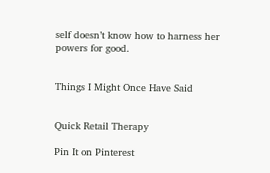self doesn’t know how to harness her powers for good.


Things I Might Once Have Said


Quick Retail Therapy

Pin It on Pinterest